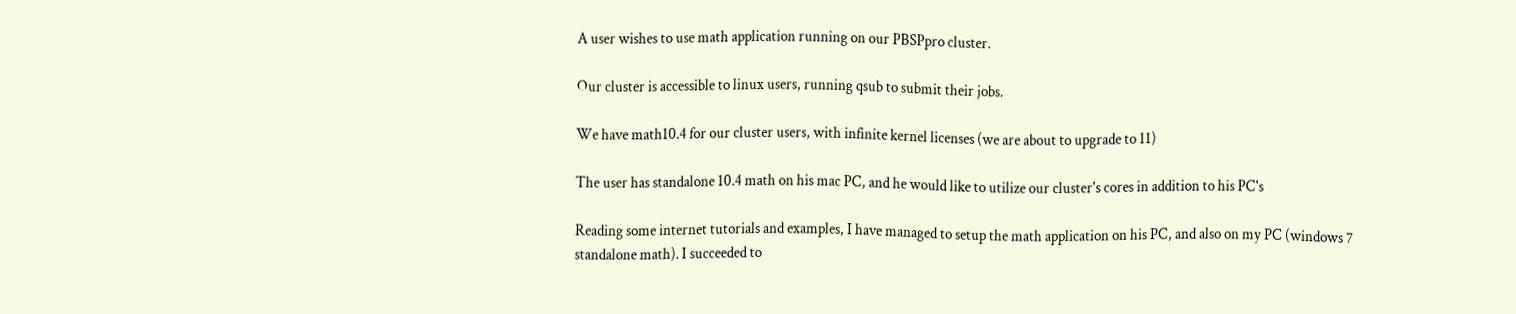A user wishes to use math application running on our PBSPpro cluster.

Our cluster is accessible to linux users, running qsub to submit their jobs.

We have math10.4 for our cluster users, with infinite kernel licenses (we are about to upgrade to 11)

The user has standalone 10.4 math on his mac PC, and he would like to utilize our cluster's cores in addition to his PC's

Reading some internet tutorials and examples, I have managed to setup the math application on his PC, and also on my PC (windows 7 standalone math). I succeeded to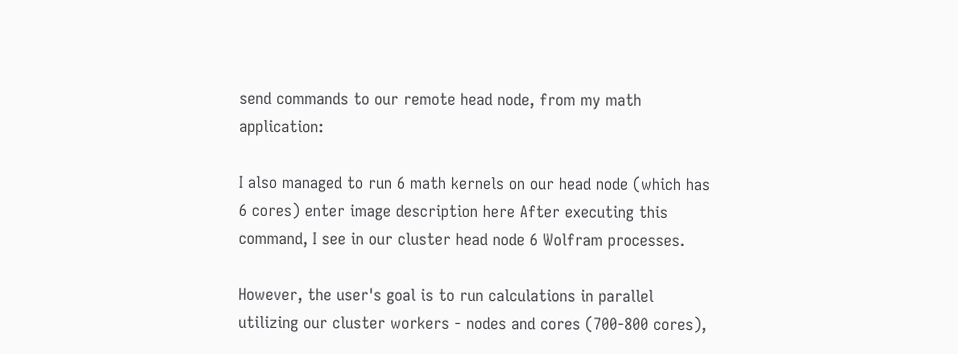send commands to our remote head node, from my math application:

I also managed to run 6 math kernels on our head node (which has 6 cores) enter image description here After executing this command, I see in our cluster head node 6 Wolfram processes.

However, the user's goal is to run calculations in parallel utilizing our cluster workers - nodes and cores (700-800 cores),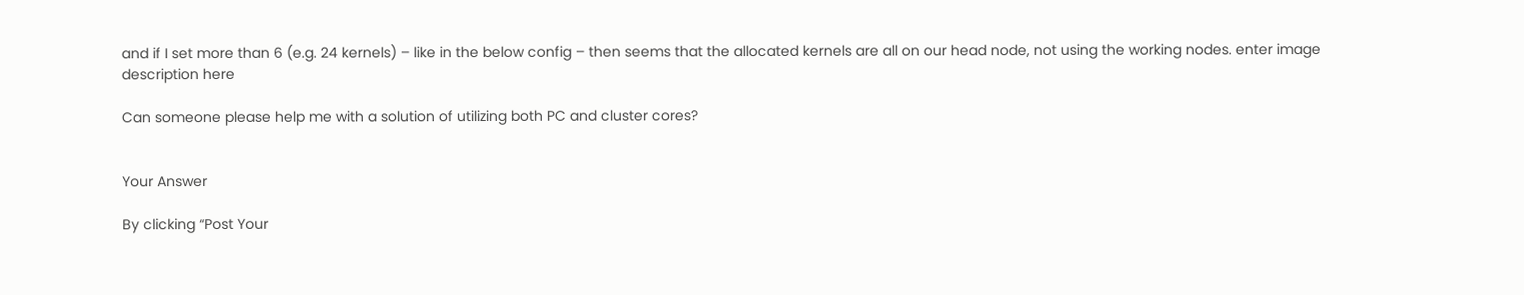and if I set more than 6 (e.g. 24 kernels) – like in the below config – then seems that the allocated kernels are all on our head node, not using the working nodes. enter image description here

Can someone please help me with a solution of utilizing both PC and cluster cores?


Your Answer

By clicking “Post Your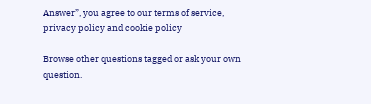Answer”, you agree to our terms of service, privacy policy and cookie policy

Browse other questions tagged or ask your own question.